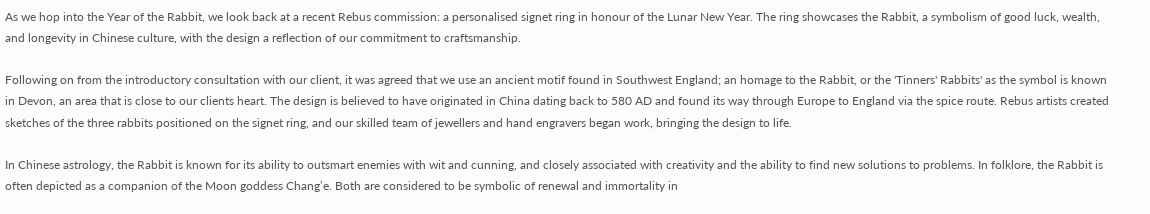As we hop into the Year of the Rabbit, we look back at a recent Rebus commission: a personalised signet ring in honour of the Lunar New Year. The ring showcases the Rabbit, a symbolism of good luck, wealth, and longevity in Chinese culture, with the design a reflection of our commitment to craftsmanship.

Following on from the introductory consultation with our client, it was agreed that we use an ancient motif found in Southwest England; an homage to the Rabbit, or the 'Tinners' Rabbits' as the symbol is known in Devon, an area that is close to our clients heart. The design is believed to have originated in China dating back to 580 AD and found its way through Europe to England via the spice route. Rebus artists created sketches of the three rabbits positioned on the signet ring, and our skilled team of jewellers and hand engravers began work, bringing the design to life.

In Chinese astrology, the Rabbit is known for its ability to outsmart enemies with wit and cunning, and closely associated with creativity and the ability to find new solutions to problems. In folklore, the Rabbit is often depicted as a companion of the Moon goddess Chang’e. Both are considered to be symbolic of renewal and immortality in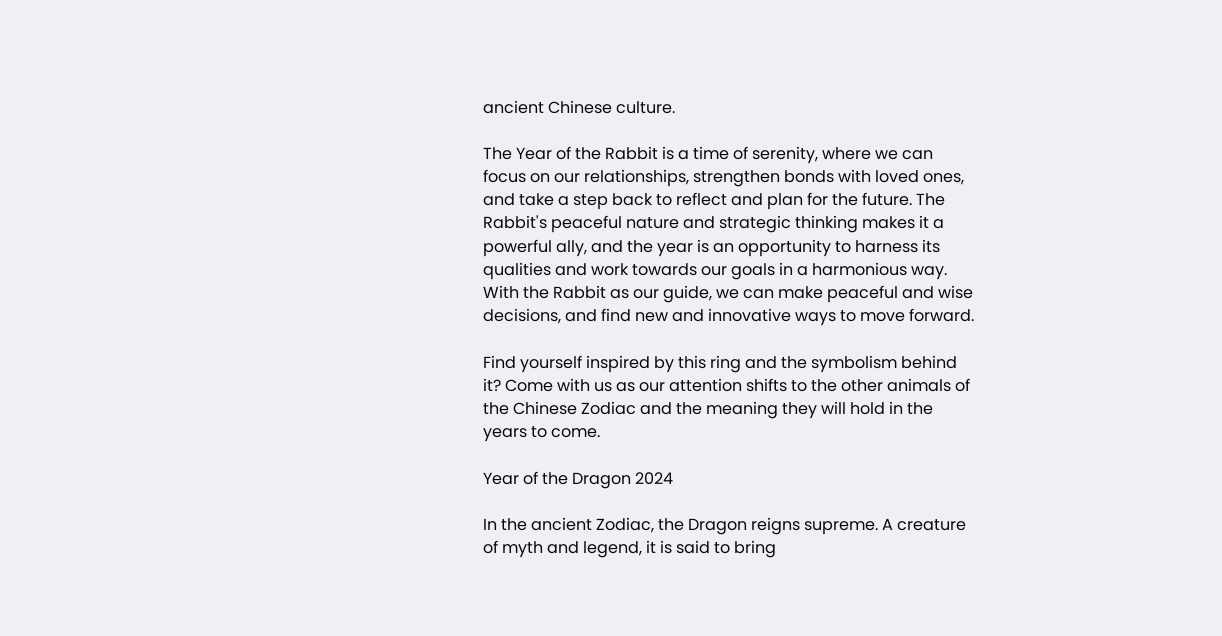ancient Chinese culture.

The Year of the Rabbit is a time of serenity, where we can focus on our relationships, strengthen bonds with loved ones, and take a step back to reflect and plan for the future. The Rabbit's peaceful nature and strategic thinking makes it a powerful ally, and the year is an opportunity to harness its qualities and work towards our goals in a harmonious way. With the Rabbit as our guide, we can make peaceful and wise decisions, and find new and innovative ways to move forward.

Find yourself inspired by this ring and the symbolism behind it? Come with us as our attention shifts to the other animals of the Chinese Zodiac and the meaning they will hold in the years to come.

Year of the Dragon 2024

In the ancient Zodiac, the Dragon reigns supreme. A creature of myth and legend, it is said to bring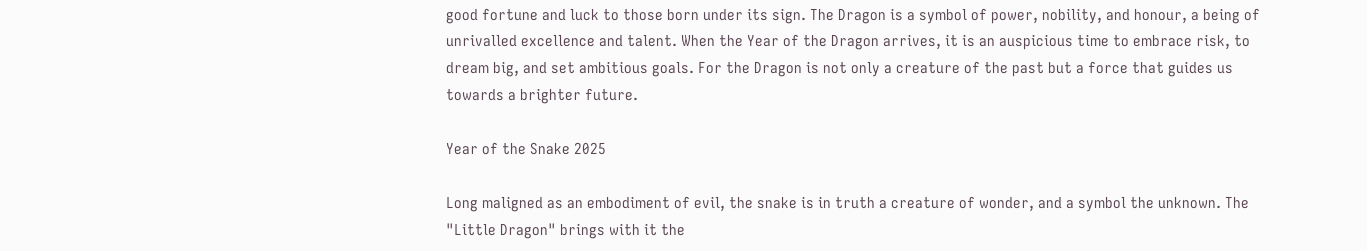good fortune and luck to those born under its sign. The Dragon is a symbol of power, nobility, and honour, a being of unrivalled excellence and talent. When the Year of the Dragon arrives, it is an auspicious time to embrace risk, to dream big, and set ambitious goals. For the Dragon is not only a creature of the past but a force that guides us towards a brighter future.

Year of the Snake 2025

Long maligned as an embodiment of evil, the snake is in truth a creature of wonder, and a symbol the unknown. The "Little Dragon" brings with it the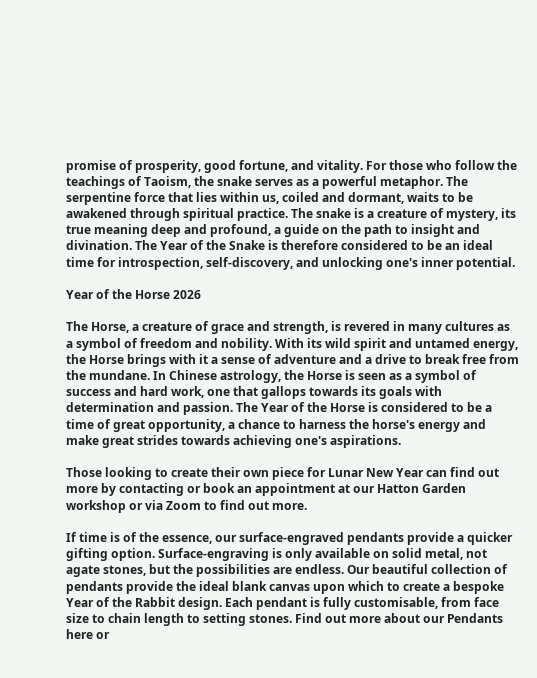promise of prosperity, good fortune, and vitality. For those who follow the teachings of Taoism, the snake serves as a powerful metaphor. The serpentine force that lies within us, coiled and dormant, waits to be awakened through spiritual practice. The snake is a creature of mystery, its true meaning deep and profound, a guide on the path to insight and divination. The Year of the Snake is therefore considered to be an ideal time for introspection, self-discovery, and unlocking one's inner potential.

Year of the Horse 2026

The Horse, a creature of grace and strength, is revered in many cultures as a symbol of freedom and nobility. With its wild spirit and untamed energy, the Horse brings with it a sense of adventure and a drive to break free from the mundane. In Chinese astrology, the Horse is seen as a symbol of success and hard work, one that gallops towards its goals with determination and passion. The Year of the Horse is considered to be a time of great opportunity, a chance to harness the horse's energy and make great strides towards achieving one's aspirations.

Those looking to create their own piece for Lunar New Year can find out more by contacting or book an appointment at our Hatton Garden workshop or via Zoom to find out more.

If time is of the essence, our surface-engraved pendants provide a quicker gifting option. Surface-engraving is only available on solid metal, not agate stones, but the possibilities are endless. Our beautiful collection of pendants provide the ideal blank canvas upon which to create a bespoke Year of the Rabbit design. Each pendant is fully customisable, from face size to chain length to setting stones. Find out more about our Pendants here or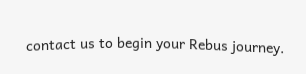contact us to begin your Rebus journey.